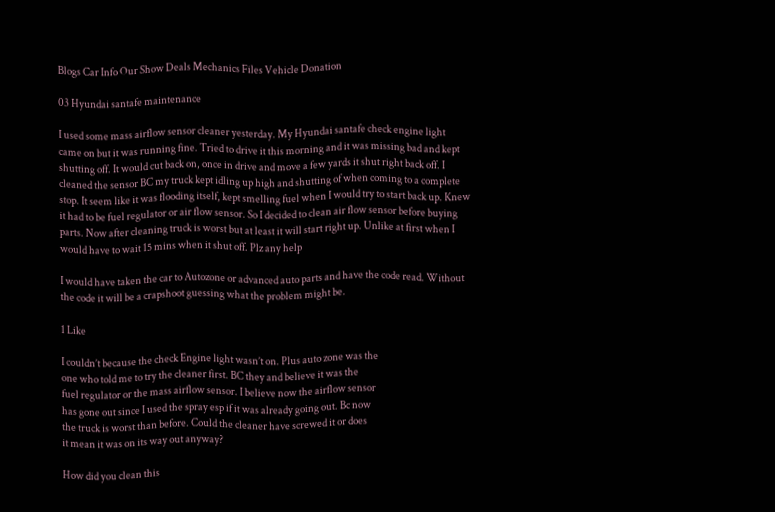Blogs Car Info Our Show Deals Mechanics Files Vehicle Donation

03 Hyundai santafe maintenance

I used some mass airflow sensor cleaner yesterday. My Hyundai santafe check engine light came on but it was running fine. Tried to drive it this morning and it was missing bad and kept shutting off. It would cut back on, once in drive and move a few yards it shut right back off. I cleaned the sensor BC my truck kept idling up high and shutting of when coming to a complete stop. It seem like it was flooding itself, kept smelling fuel when I would try to start back up. Knew it had to be fuel regulator or air flow sensor. So I decided to clean air flow sensor before buying parts. Now after cleaning truck is worst but at least it will start right up. Unlike at first when I would have to wait 15 mins when it shut off. Plz any help

I would have taken the car to Autozone or advanced auto parts and have the code read. Without the code it will be a crapshoot guessing what the problem might be.

1 Like

I couldn’t because the check Engine light wasn’t on. Plus auto zone was the
one who told me to try the cleaner first. BC they and believe it was the
fuel regulator or the mass airflow sensor. I believe now the airflow sensor
has gone out since I used the spray esp if it was already going out. Bc now
the truck is worst than before. Could the cleaner have screwed it or does
it mean it was on its way out anyway?

How did you clean this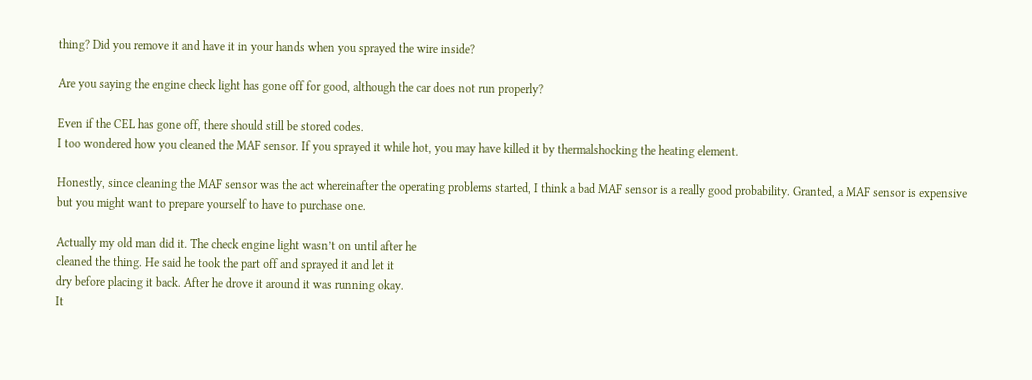thing? Did you remove it and have it in your hands when you sprayed the wire inside?

Are you saying the engine check light has gone off for good, although the car does not run properly?

Even if the CEL has gone off, there should still be stored codes.
I too wondered how you cleaned the MAF sensor. If you sprayed it while hot, you may have killed it by thermalshocking the heating element.

Honestly, since cleaning the MAF sensor was the act whereinafter the operating problems started, I think a bad MAF sensor is a really good probability. Granted, a MAF sensor is expensive
but you might want to prepare yourself to have to purchase one.

Actually my old man did it. The check engine light wasn’t on until after he
cleaned the thing. He said he took the part off and sprayed it and let it
dry before placing it back. After he drove it around it was running okay.
It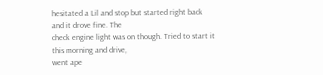hesitated a Lil and stop but started right back and it drove fine. The
check engine light was on though. Tried to start it this morning and drive,
went ape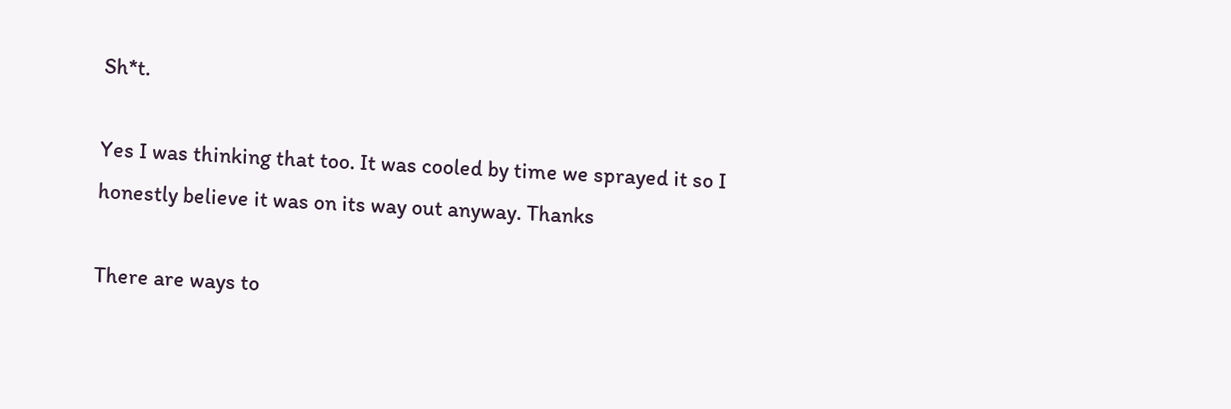Sh*t.

Yes I was thinking that too. It was cooled by time we sprayed it so I
honestly believe it was on its way out anyway. Thanks

There are ways to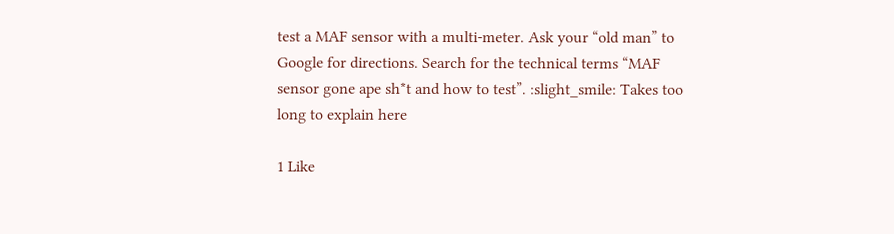test a MAF sensor with a multi-meter. Ask your “old man” to Google for directions. Search for the technical terms “MAF sensor gone ape sh*t and how to test”. :slight_smile: Takes too long to explain here

1 Like